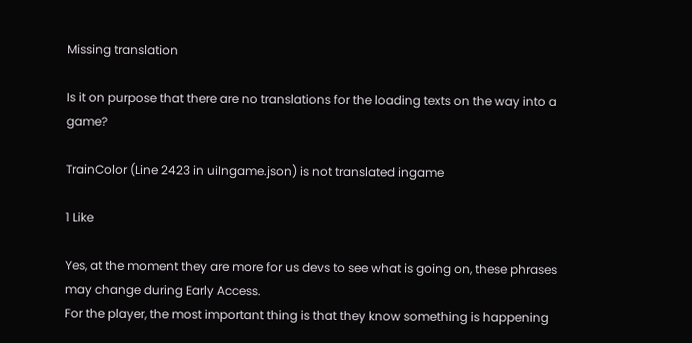Missing translation

Is it on purpose that there are no translations for the loading texts on the way into a game?

TrainColor (Line 2423 in uiIngame.json) is not translated ingame

1 Like

Yes, at the moment they are more for us devs to see what is going on, these phrases may change during Early Access.
For the player, the most important thing is that they know something is happening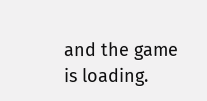and the game is loading.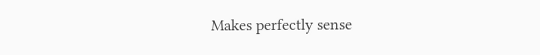Makes perfectly sense